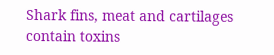Shark fins, meat and cartilages contain toxins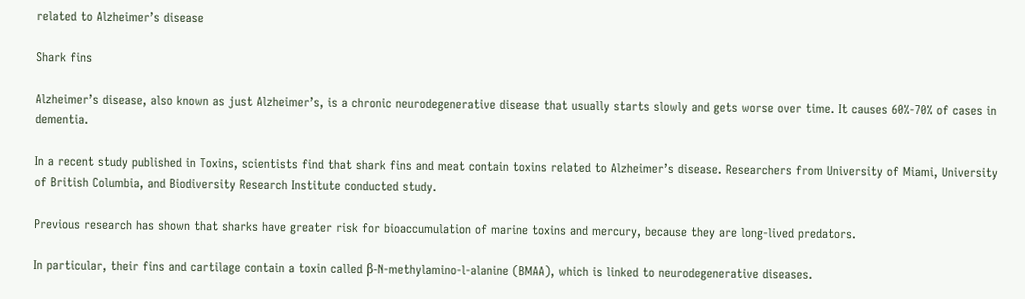related to Alzheimer’s disease

Shark fins

Alzheimer’s disease, also known as just Alzheimer’s, is a chronic neurodegenerative disease that usually starts slowly and gets worse over time. It causes 60%-70% of cases in dementia.

In a recent study published in Toxins, scientists find that shark fins and meat contain toxins related to Alzheimer’s disease. Researchers from University of Miami, University of British Columbia, and Biodiversity Research Institute conducted study.

Previous research has shown that sharks have greater risk for bioaccumulation of marine toxins and mercury, because they are long-lived predators.

In particular, their fins and cartilage contain a toxin called β-N-methylamino-l-alanine (BMAA), which is linked to neurodegenerative diseases.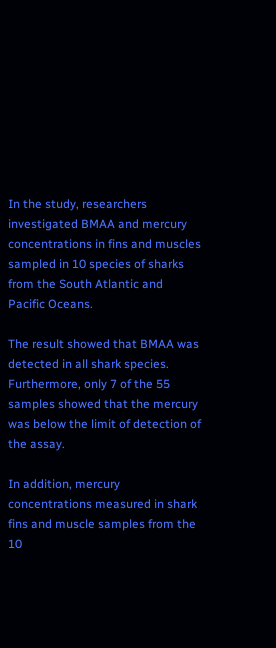In the study, researchers investigated BMAA and mercury concentrations in fins and muscles sampled in 10 species of sharks from the South Atlantic and Pacific Oceans.

The result showed that BMAA was detected in all shark species. Furthermore, only 7 of the 55 samples showed that the mercury was below the limit of detection of the assay.

In addition, mercury concentrations measured in shark fins and muscle samples from the 10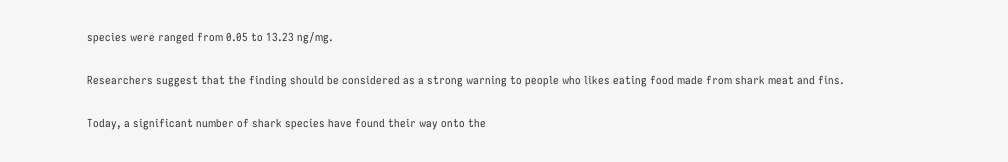species were ranged from 0.05 to 13.23 ng/mg.

Researchers suggest that the finding should be considered as a strong warning to people who likes eating food made from shark meat and fins.

Today, a significant number of shark species have found their way onto the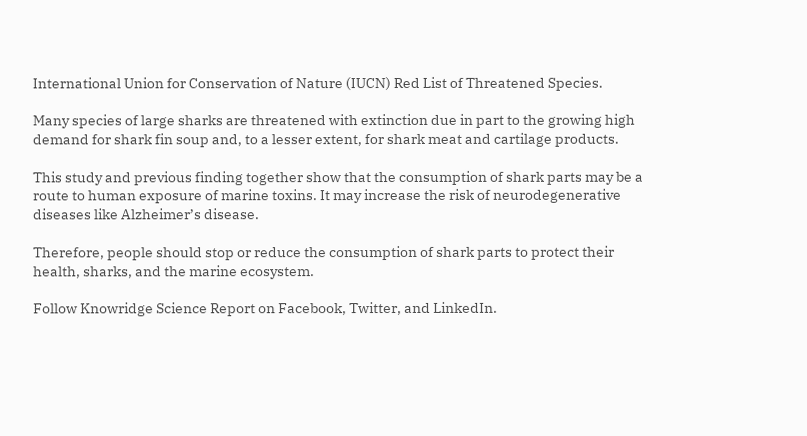International Union for Conservation of Nature (IUCN) Red List of Threatened Species.

Many species of large sharks are threatened with extinction due in part to the growing high demand for shark fin soup and, to a lesser extent, for shark meat and cartilage products.

This study and previous finding together show that the consumption of shark parts may be a route to human exposure of marine toxins. It may increase the risk of neurodegenerative diseases like Alzheimer’s disease.

Therefore, people should stop or reduce the consumption of shark parts to protect their health, sharks, and the marine ecosystem.

Follow Knowridge Science Report on Facebook, Twitter, and LinkedIn.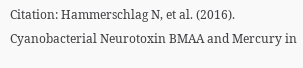Citation: Hammerschlag N, et al. (2016). Cyanobacterial Neurotoxin BMAA and Mercury in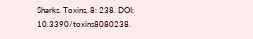Sharks. Toxins, 8: 238. DOI: 10.3390/toxins8080238.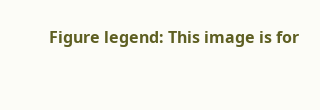Figure legend: This image is for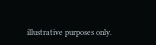illustrative purposes only.